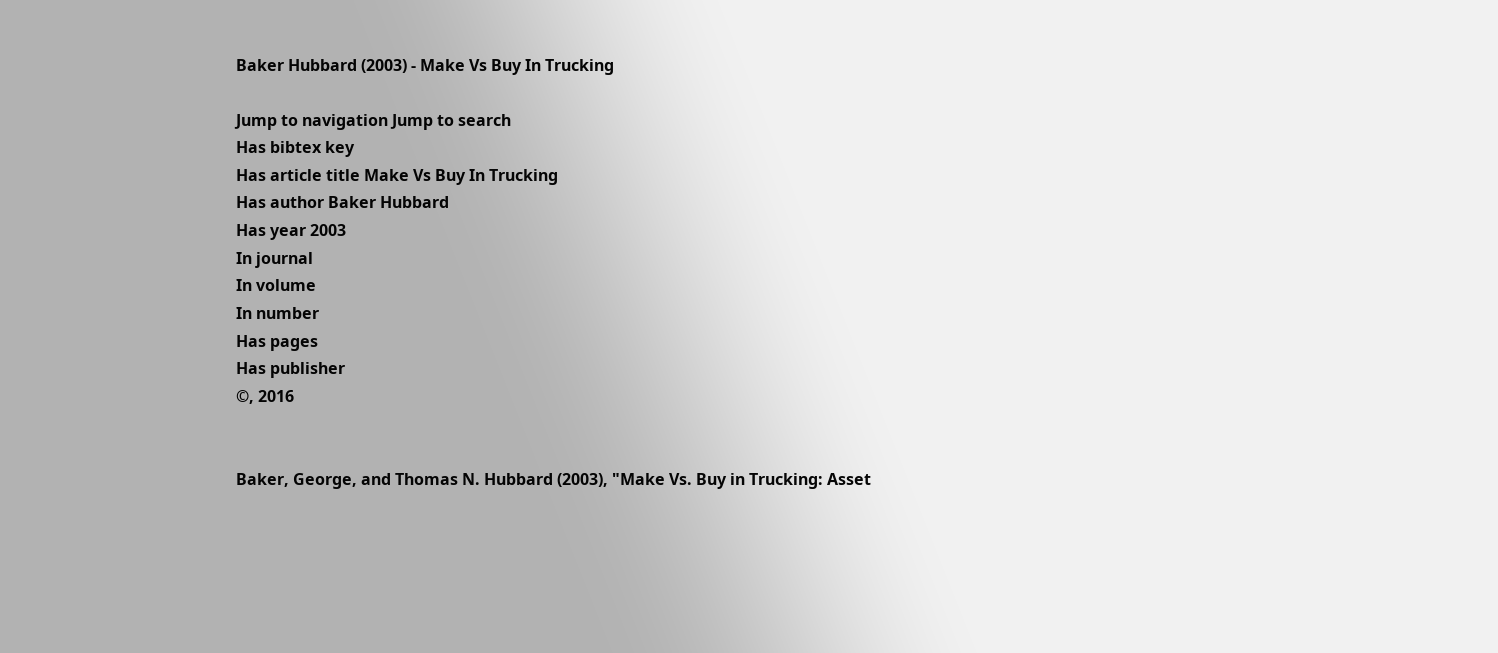Baker Hubbard (2003) - Make Vs Buy In Trucking

Jump to navigation Jump to search
Has bibtex key
Has article title Make Vs Buy In Trucking
Has author Baker Hubbard
Has year 2003
In journal
In volume
In number
Has pages
Has publisher
©, 2016


Baker, George, and Thomas N. Hubbard (2003), "Make Vs. Buy in Trucking: Asset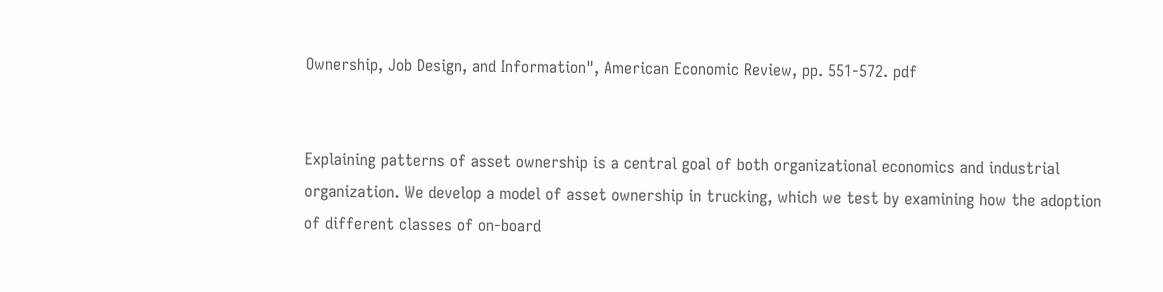Ownership, Job Design, and Information", American Economic Review, pp. 551-572. pdf


Explaining patterns of asset ownership is a central goal of both organizational economics and industrial organization. We develop a model of asset ownership in trucking, which we test by examining how the adoption of different classes of on-board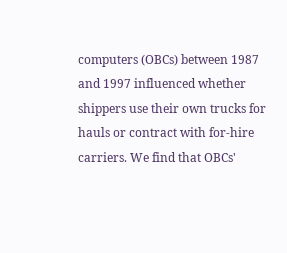computers (OBCs) between 1987 and 1997 influenced whether shippers use their own trucks for hauls or contract with for-hire carriers. We find that OBCs'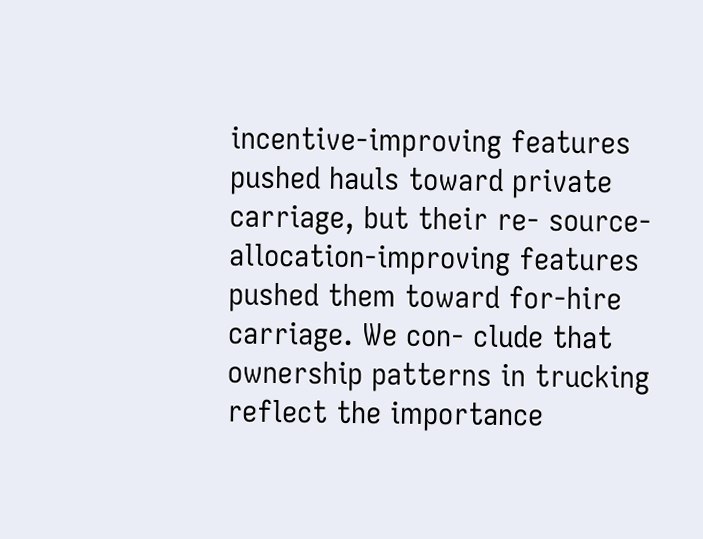incentive-improving features pushed hauls toward private carriage, but their re- source-allocation-improving features pushed them toward for-hire carriage. We con- clude that ownership patterns in trucking reflect the importance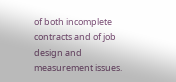of both incomplete contracts and of job design and measurement issues.